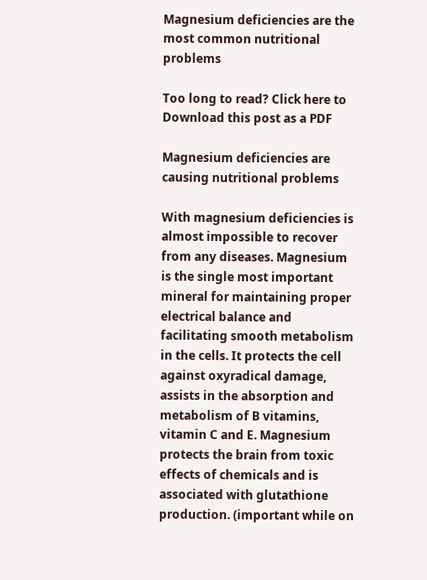Magnesium deficiencies are the most common nutritional problems

Too long to read? Click here to Download this post as a PDF

Magnesium deficiencies are causing nutritional problems

With magnesium deficiencies is almost impossible to recover from any diseases. Magnesium is the single most important mineral for maintaining proper electrical balance and facilitating smooth metabolism in the cells. It protects the cell against oxyradical damage, assists in the absorption and metabolism of B vitamins, vitamin C and E. Magnesium protects the brain from toxic effects of chemicals and is associated with glutathione production. (important while on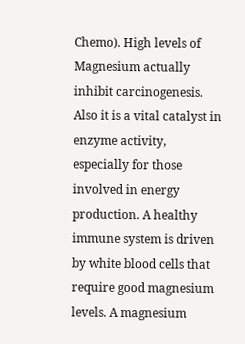Chemo). High levels of Magnesium actually inhibit carcinogenesis. Also it is a vital catalyst in enzyme activity, especially for those involved in energy production. A healthy immune system is driven by white blood cells that require good magnesium levels. A magnesium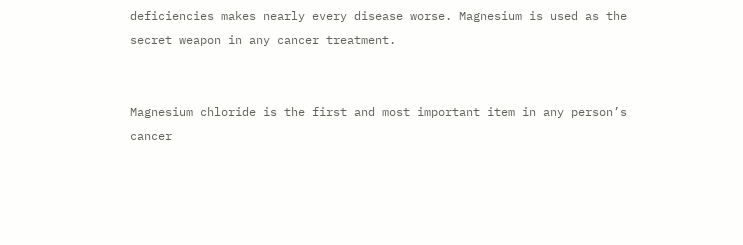deficiencies makes nearly every disease worse. Magnesium is used as the secret weapon in any cancer treatment.


Magnesium chloride is the first and most important item in any person’s cancer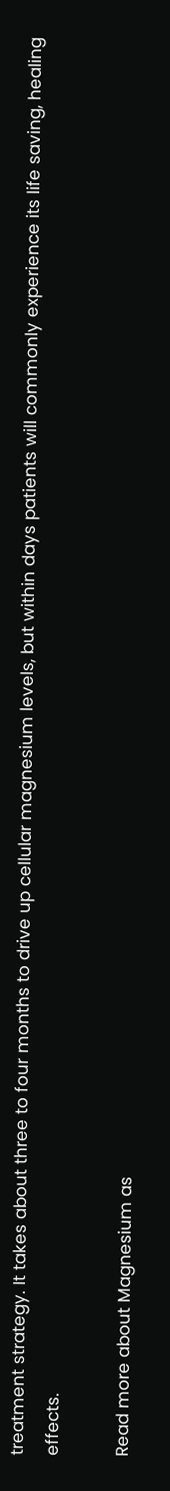treatment strategy. It takes about three to four months to drive up cellular magnesium levels, but within days patients will commonly experience its life saving, healing effects.

Read more about Magnesium as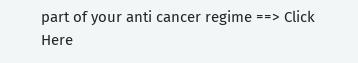part of your anti cancer regime ==> Click Here